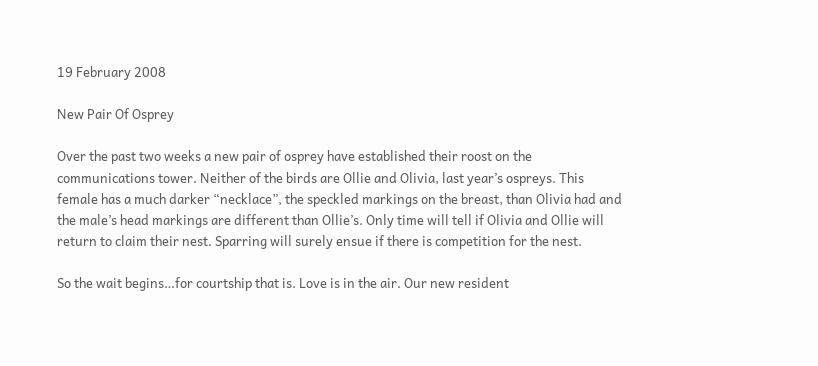19 February 2008

New Pair Of Osprey

Over the past two weeks a new pair of osprey have established their roost on the communications tower. Neither of the birds are Ollie and Olivia, last year’s ospreys. This female has a much darker “necklace”, the speckled markings on the breast, than Olivia had and the male’s head markings are different than Ollie’s. Only time will tell if Olivia and Ollie will return to claim their nest. Sparring will surely ensue if there is competition for the nest.

So the wait begins…for courtship that is. Love is in the air. Our new resident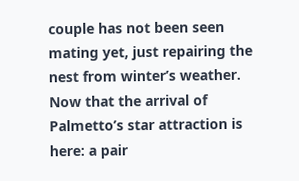couple has not been seen mating yet, just repairing the nest from winter’s weather. Now that the arrival of Palmetto’s star attraction is here: a pair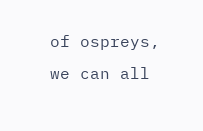of ospreys, we can all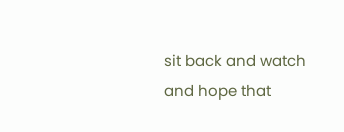sit back and watch and hope that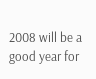2008 will be a good year for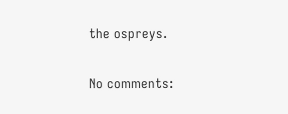the ospreys.

No comments: